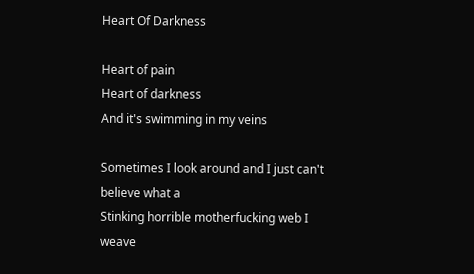Heart Of Darkness

Heart of pain
Heart of darkness
And it's swimming in my veins

Sometimes I look around and I just can't believe what a
Stinking horrible motherfucking web I weave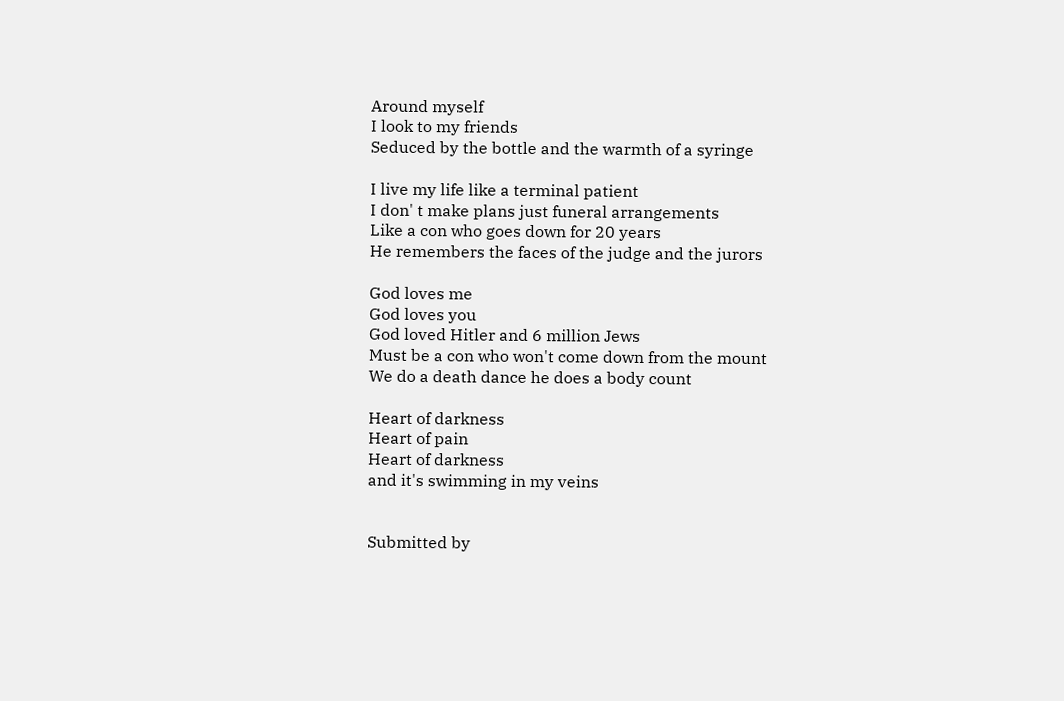Around myself
I look to my friends
Seduced by the bottle and the warmth of a syringe

I live my life like a terminal patient
I don' t make plans just funeral arrangements
Like a con who goes down for 20 years
He remembers the faces of the judge and the jurors

God loves me
God loves you
God loved Hitler and 6 million Jews
Must be a con who won't come down from the mount
We do a death dance he does a body count

Heart of darkness
Heart of pain
Heart of darkness
and it's swimming in my veins


Submitted by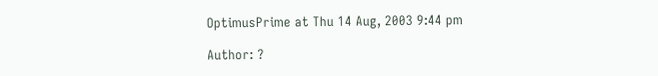OptimusPrime at Thu 14 Aug, 2003 9:44 pm

Author: ?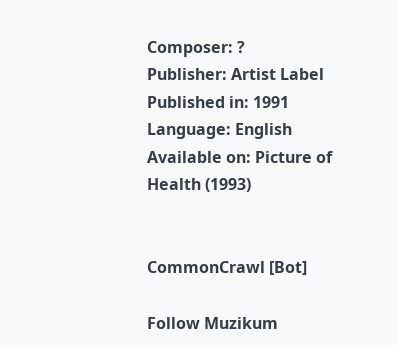Composer: ?
Publisher: Artist Label
Published in: 1991
Language: English
Available on: Picture of Health (1993)


CommonCrawl [Bot]

Follow Muzikum